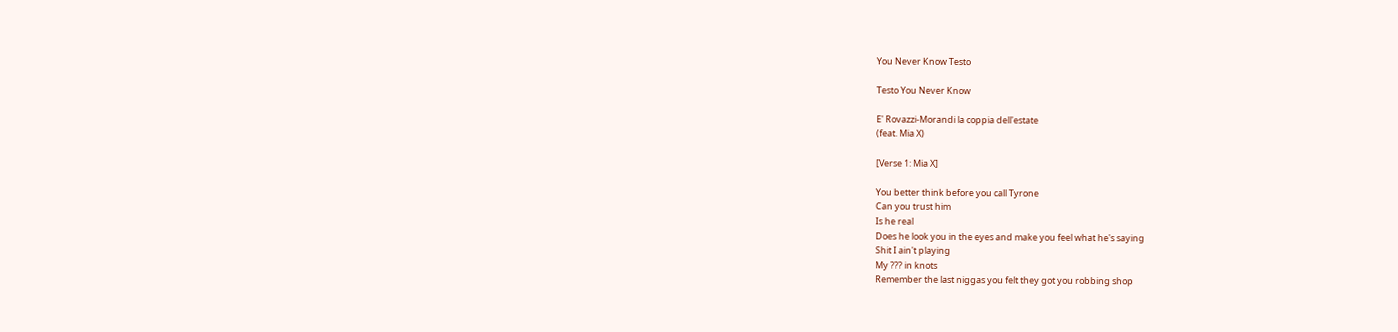You Never Know Testo

Testo You Never Know

E' Rovazzi-Morandi la coppia dell'estate
(feat. Mia X)

[Verse 1: Mia X]

You better think before you call Tyrone
Can you trust him
Is he real
Does he look you in the eyes and make you feel what he's saying
Shit I ain't playing
My ??? in knots
Remember the last niggas you felt they got you robbing shop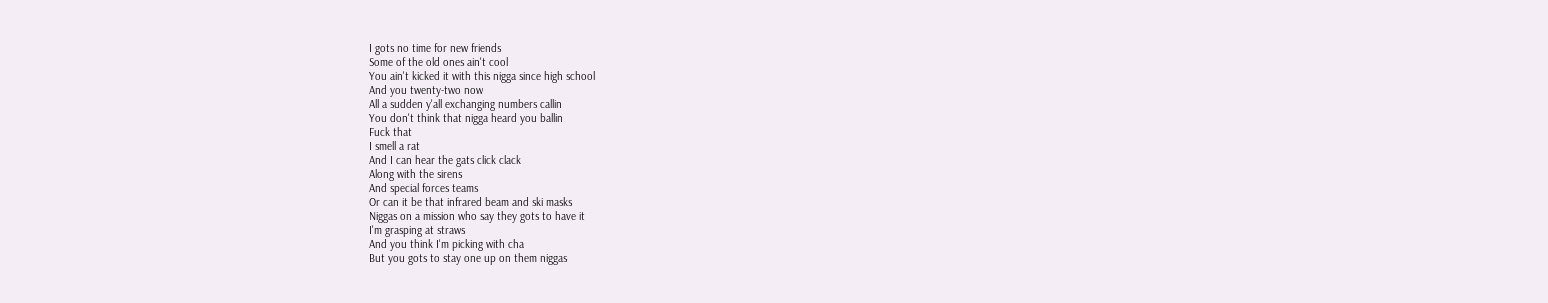I gots no time for new friends
Some of the old ones ain't cool
You ain't kicked it with this nigga since high school
And you twenty-two now
All a sudden y'all exchanging numbers callin
You don't think that nigga heard you ballin
Fuck that
I smell a rat
And I can hear the gats click clack
Along with the sirens
And special forces teams
Or can it be that infrared beam and ski masks
Niggas on a mission who say they gots to have it
I'm grasping at straws
And you think I'm picking with cha
But you gots to stay one up on them niggas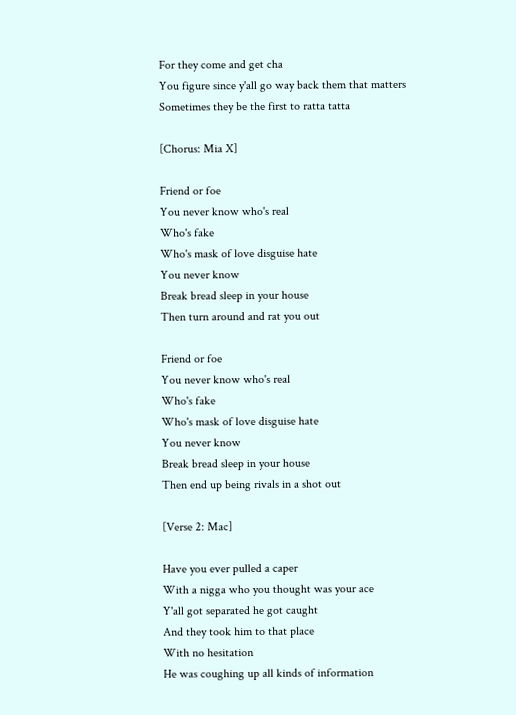For they come and get cha
You figure since y'all go way back them that matters
Sometimes they be the first to ratta tatta

[Chorus: Mia X]

Friend or foe
You never know who's real
Who's fake
Who's mask of love disguise hate
You never know
Break bread sleep in your house
Then turn around and rat you out

Friend or foe
You never know who's real
Who's fake
Who's mask of love disguise hate
You never know
Break bread sleep in your house
Then end up being rivals in a shot out

[Verse 2: Mac]

Have you ever pulled a caper
With a nigga who you thought was your ace
Y'all got separated he got caught
And they took him to that place
With no hesitation
He was coughing up all kinds of information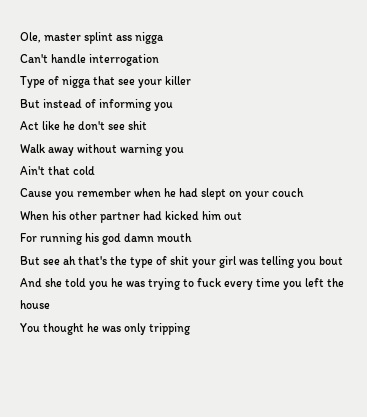Ole, master splint ass nigga
Can't handle interrogation
Type of nigga that see your killer
But instead of informing you
Act like he don't see shit
Walk away without warning you
Ain't that cold
Cause you remember when he had slept on your couch
When his other partner had kicked him out
For running his god damn mouth
But see ah that's the type of shit your girl was telling you bout
And she told you he was trying to fuck every time you left the house
You thought he was only tripping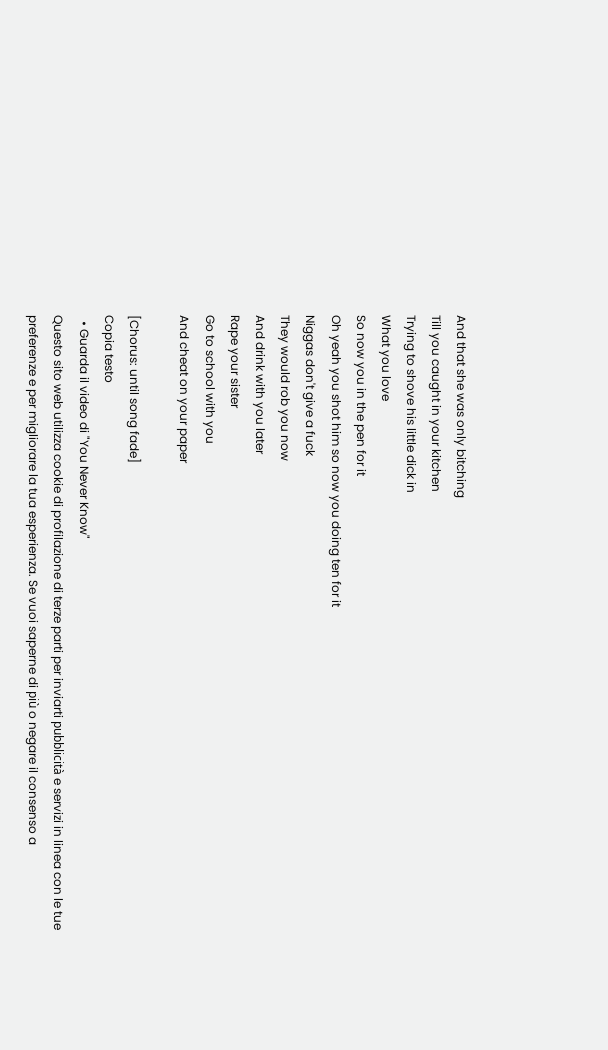And that she was only bitching
Till you caught in your kitchen
Trying to shove his little dick in
What you love
So now you in the pen for it
Oh yeah you shot him so now you doing ten for it
Niggas don't give a fuck
They would rob you now
And drink with you later
Rape your sister
Go to school with you
And cheat on your paper

[Chorus: until song fade]
Copia testo
  • Guarda il video di "You Never Know"
Questo sito web utilizza cookie di profilazione di terze parti per inviarti pubblicità e servizi in linea con le tue preferenze e per migliorare la tua esperienza. Se vuoi saperne di più o negare il consenso a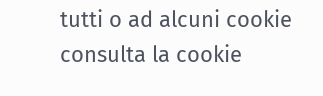tutti o ad alcuni cookie consulta la cookie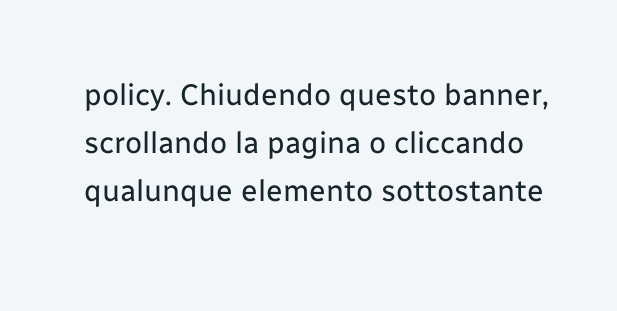policy. Chiudendo questo banner, scrollando la pagina o cliccando qualunque elemento sottostante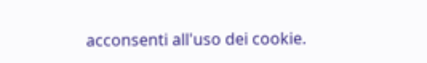acconsenti all'uso dei cookie.